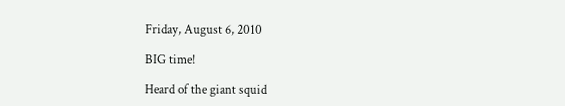Friday, August 6, 2010

BIG time!

Heard of the giant squid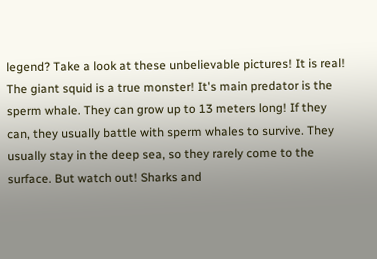legend? Take a look at these unbelievable pictures! It is real! The giant squid is a true monster! It's main predator is the sperm whale. They can grow up to 13 meters long! If they can, they usually battle with sperm whales to survive. They usually stay in the deep sea, so they rarely come to the surface. But watch out! Sharks and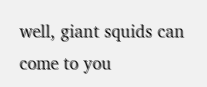well, giant squids can come to you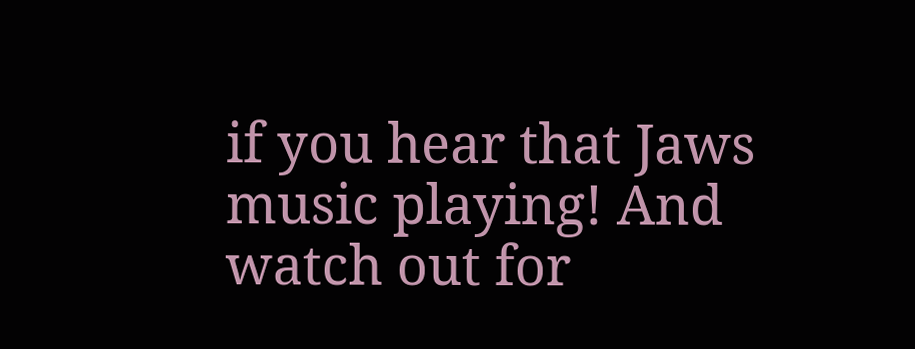if you hear that Jaws music playing! And watch out for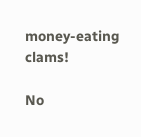money-eating clams!

No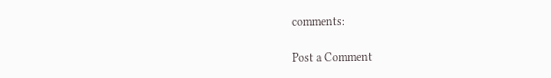comments:

Post a Comment